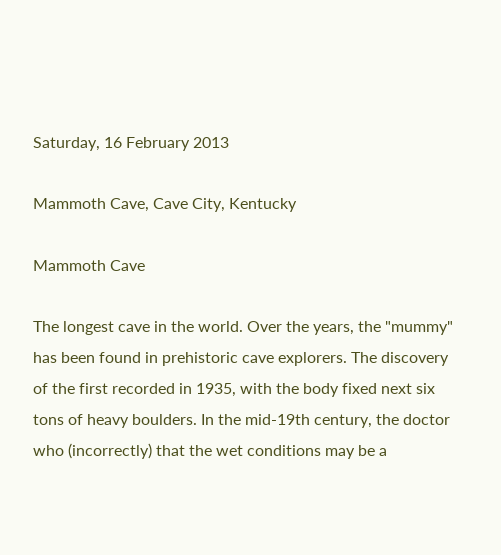Saturday, 16 February 2013

Mammoth Cave, Cave City, Kentucky

Mammoth Cave

The longest cave in the world. Over the years, the "mummy" has been found in prehistoric cave explorers. The discovery of the first recorded in 1935, with the body fixed next six tons of heavy boulders. In the mid-19th century, the doctor who (incorrectly) that the wet conditions may be a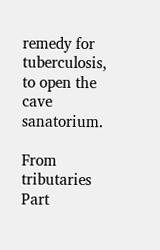remedy for tuberculosis, to open the cave sanatorium.

From tributaries Part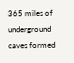365 miles of underground caves formed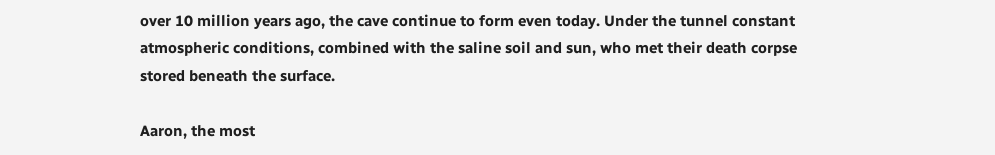over 10 million years ago, the cave continue to form even today. Under the tunnel constant atmospheric conditions, combined with the saline soil and sun, who met their death corpse stored beneath the surface.

Aaron, the most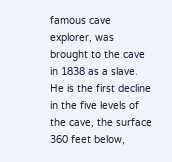famous cave explorer, was brought to the cave in 1838 as a slave. He is the first decline in the five levels of the cave, the surface 360 feet below,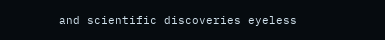and scientific discoveries eyeless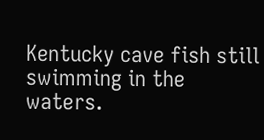Kentucky cave fish still swimming in the waters.